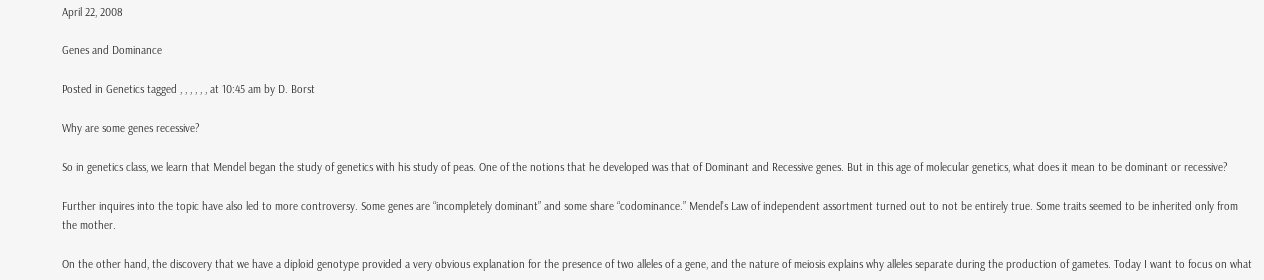April 22, 2008

Genes and Dominance

Posted in Genetics tagged , , , , , , at 10:45 am by D. Borst

Why are some genes recessive?

So in genetics class, we learn that Mendel began the study of genetics with his study of peas. One of the notions that he developed was that of Dominant and Recessive genes. But in this age of molecular genetics, what does it mean to be dominant or recessive?

Further inquires into the topic have also led to more controversy. Some genes are “incompletely dominant” and some share “codominance.” Mendel’s Law of independent assortment turned out to not be entirely true. Some traits seemed to be inherited only from the mother.

On the other hand, the discovery that we have a diploid genotype provided a very obvious explanation for the presence of two alleles of a gene, and the nature of meiosis explains why alleles separate during the production of gametes. Today I want to focus on what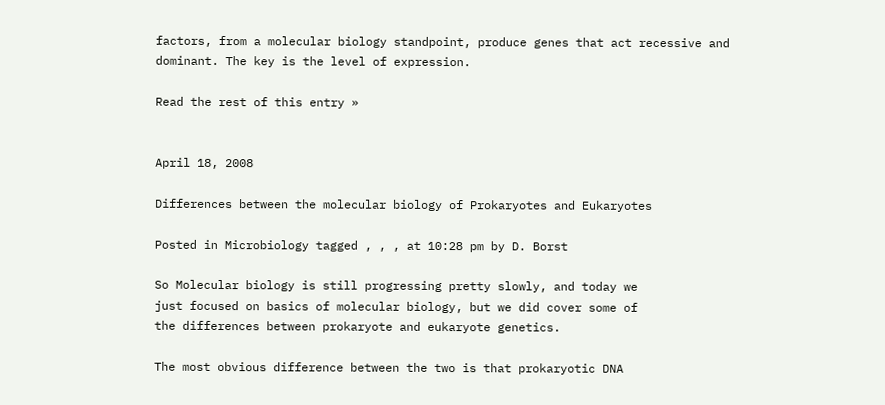factors, from a molecular biology standpoint, produce genes that act recessive and dominant. The key is the level of expression.

Read the rest of this entry »


April 18, 2008

Differences between the molecular biology of Prokaryotes and Eukaryotes

Posted in Microbiology tagged , , , at 10:28 pm by D. Borst

So Molecular biology is still progressing pretty slowly, and today we
just focused on basics of molecular biology, but we did cover some of
the differences between prokaryote and eukaryote genetics.

The most obvious difference between the two is that prokaryotic DNA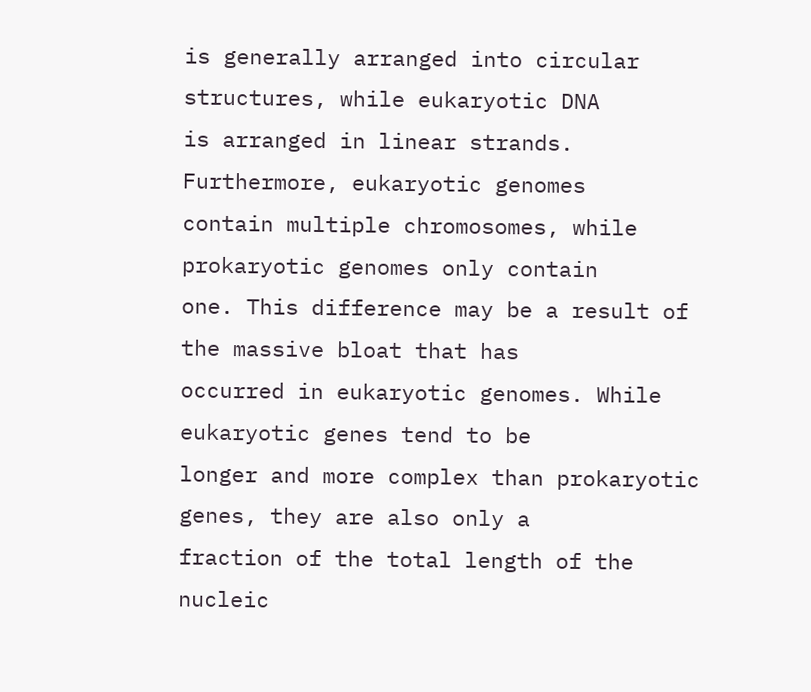is generally arranged into circular structures, while eukaryotic DNA
is arranged in linear strands. Furthermore, eukaryotic genomes
contain multiple chromosomes, while prokaryotic genomes only contain
one. This difference may be a result of the massive bloat that has
occurred in eukaryotic genomes. While eukaryotic genes tend to be
longer and more complex than prokaryotic genes, they are also only a
fraction of the total length of the nucleic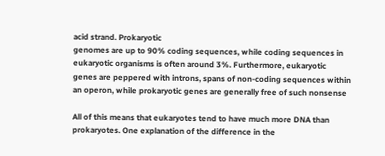acid strand. Prokaryotic
genomes are up to 90% coding sequences, while coding sequences in
eukaryotic organisms is often around 3%. Furthermore, eukaryotic
genes are peppered with introns, spans of non-coding sequences within
an operon, while prokaryotic genes are generally free of such nonsense

All of this means that eukaryotes tend to have much more DNA than
prokaryotes. One explanation of the difference in the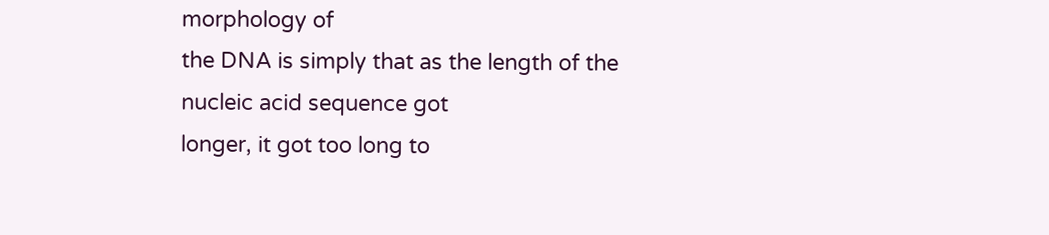morphology of
the DNA is simply that as the length of the nucleic acid sequence got
longer, it got too long to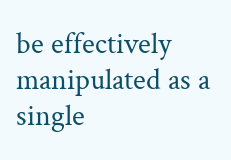be effectively manipulated as a single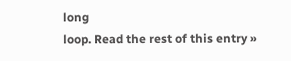long
loop. Read the rest of this entry »